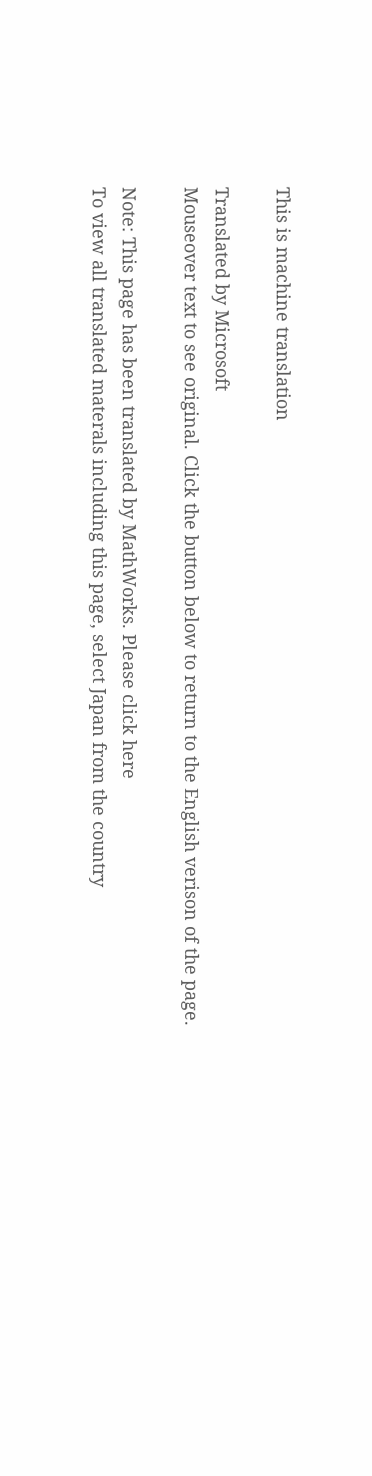This is machine translation

Translated by Microsoft
Mouseover text to see original. Click the button below to return to the English verison of the page.

Note: This page has been translated by MathWorks. Please click here
To view all translated materals including this page, select Japan from the country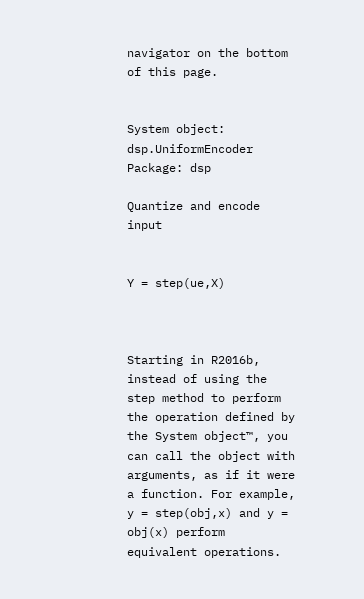navigator on the bottom of this page.


System object: dsp.UniformEncoder
Package: dsp

Quantize and encode input


Y = step(ue,X)



Starting in R2016b, instead of using the step method to perform the operation defined by the System object™, you can call the object with arguments, as if it were a function. For example, y = step(obj,x) and y = obj(x) perform equivalent operations.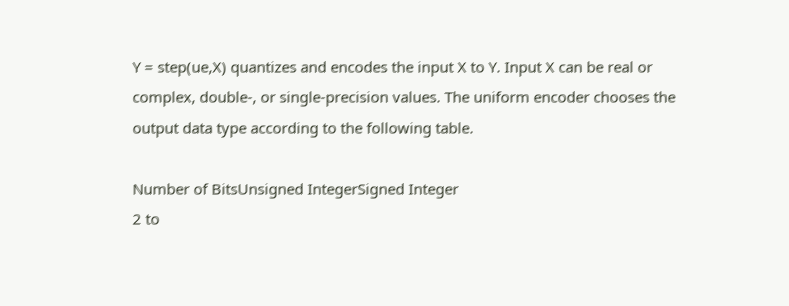Y = step(ue,X) quantizes and encodes the input X to Y. Input X can be real or complex, double-, or single-precision values. The uniform encoder chooses the output data type according to the following table.

Number of BitsUnsigned IntegerSigned Integer
2 to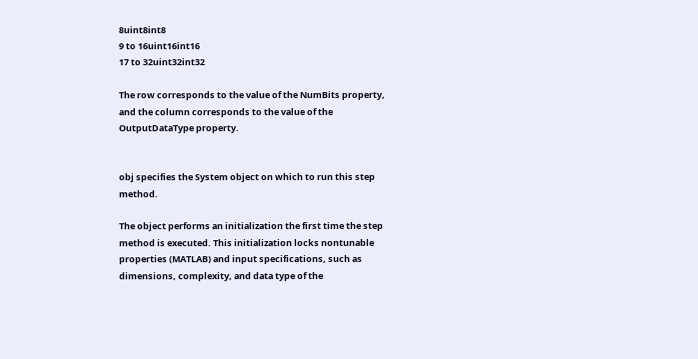8uint8int8
9 to 16uint16int16
17 to 32uint32int32

The row corresponds to the value of the NumBits property, and the column corresponds to the value of the OutputDataType property.


obj specifies the System object on which to run this step method.

The object performs an initialization the first time the step method is executed. This initialization locks nontunable properties (MATLAB) and input specifications, such as dimensions, complexity, and data type of the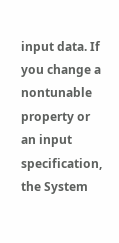input data. If you change a nontunable property or an input specification, the System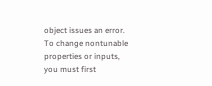object issues an error. To change nontunable properties or inputs, you must first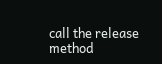call the release method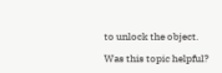to unlock the object.

Was this topic helpful?